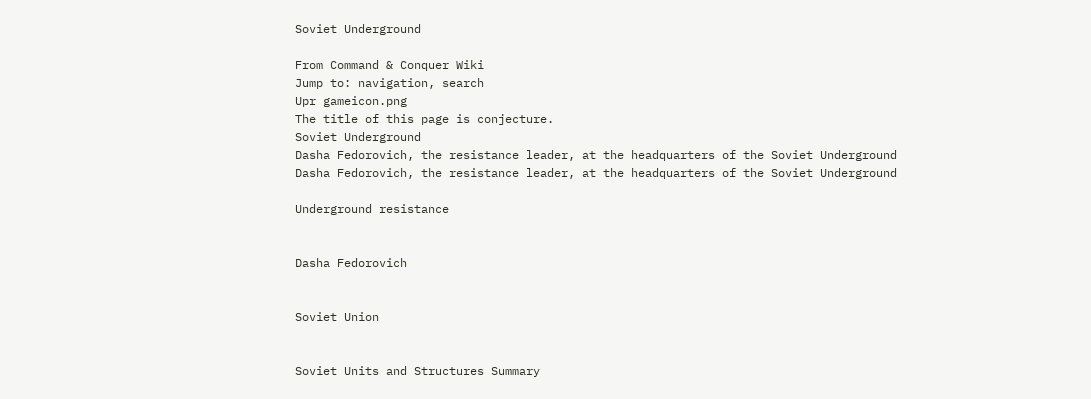Soviet Underground

From Command & Conquer Wiki
Jump to: navigation, search
Upr gameicon.png
The title of this page is conjecture.
Soviet Underground
Dasha Fedorovich, the resistance leader, at the headquarters of the Soviet Underground
Dasha Fedorovich, the resistance leader, at the headquarters of the Soviet Underground

Underground resistance


Dasha Fedorovich


Soviet Union


Soviet Units and Structures Summary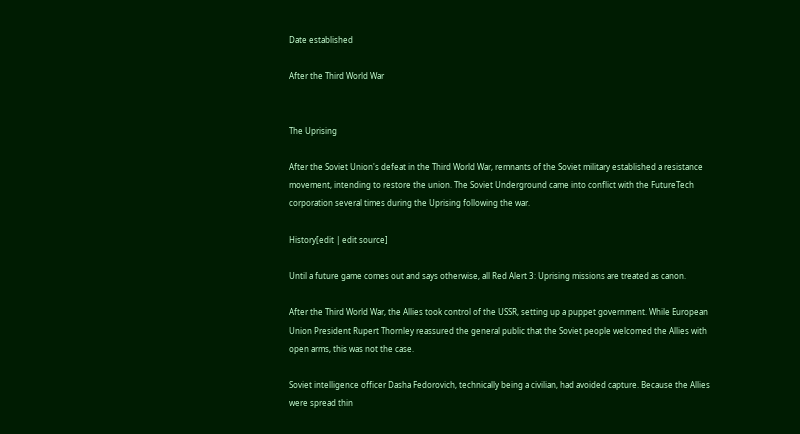Date established

After the Third World War


The Uprising

After the Soviet Union's defeat in the Third World War, remnants of the Soviet military established a resistance movement, intending to restore the union. The Soviet Underground came into conflict with the FutureTech corporation several times during the Uprising following the war.

History[edit | edit source]

Until a future game comes out and says otherwise, all Red Alert 3: Uprising missions are treated as canon.

After the Third World War, the Allies took control of the USSR, setting up a puppet government. While European Union President Rupert Thornley reassured the general public that the Soviet people welcomed the Allies with open arms, this was not the case.

Soviet intelligence officer Dasha Fedorovich, technically being a civilian, had avoided capture. Because the Allies were spread thin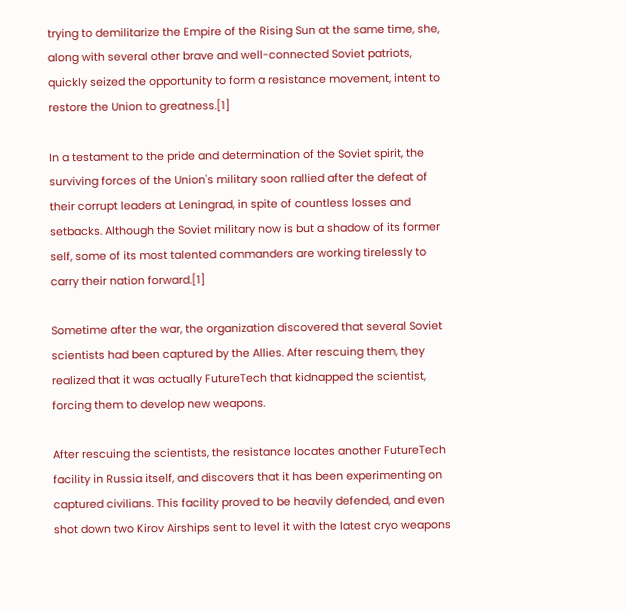trying to demilitarize the Empire of the Rising Sun at the same time, she, along with several other brave and well-connected Soviet patriots, quickly seized the opportunity to form a resistance movement, intent to restore the Union to greatness.[1]

In a testament to the pride and determination of the Soviet spirit, the surviving forces of the Union's military soon rallied after the defeat of their corrupt leaders at Leningrad, in spite of countless losses and setbacks. Although the Soviet military now is but a shadow of its former self, some of its most talented commanders are working tirelessly to carry their nation forward.[1]

Sometime after the war, the organization discovered that several Soviet scientists had been captured by the Allies. After rescuing them, they realized that it was actually FutureTech that kidnapped the scientist, forcing them to develop new weapons.

After rescuing the scientists, the resistance locates another FutureTech facility in Russia itself, and discovers that it has been experimenting on captured civilians. This facility proved to be heavily defended, and even shot down two Kirov Airships sent to level it with the latest cryo weapons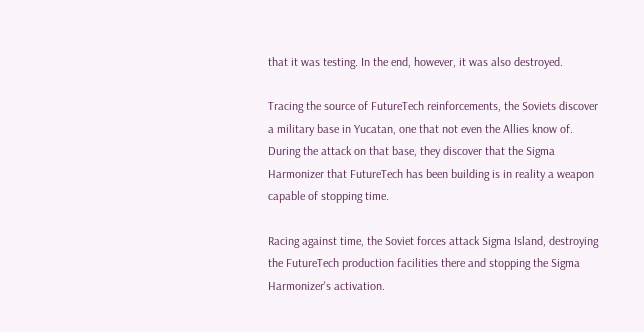that it was testing. In the end, however, it was also destroyed.

Tracing the source of FutureTech reinforcements, the Soviets discover a military base in Yucatan, one that not even the Allies know of. During the attack on that base, they discover that the Sigma Harmonizer that FutureTech has been building is in reality a weapon capable of stopping time.

Racing against time, the Soviet forces attack Sigma Island, destroying the FutureTech production facilities there and stopping the Sigma Harmonizer's activation.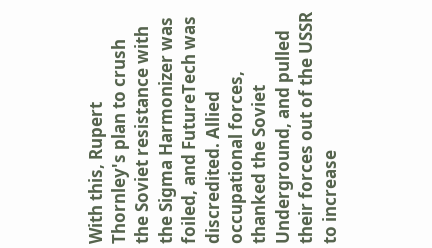With this, Rupert Thornley's plan to crush the Soviet resistance with the Sigma Harmonizer was foiled, and FutureTech was discredited. Allied occupational forces, thanked the Soviet Underground, and pulled their forces out of the USSR to increase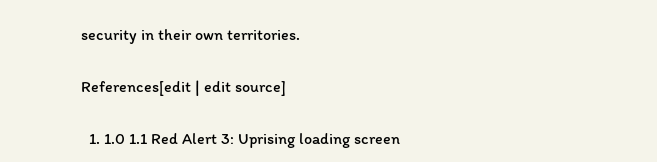security in their own territories.

References[edit | edit source]

  1. 1.0 1.1 Red Alert 3: Uprising loading screen